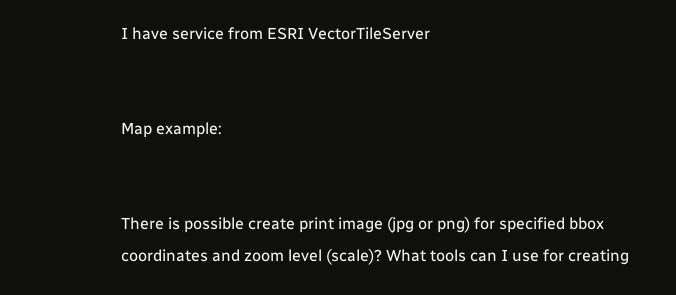I have service from ESRI VectorTileServer


Map example:


There is possible create print image (jpg or png) for specified bbox coordinates and zoom level (scale)? What tools can I use for creating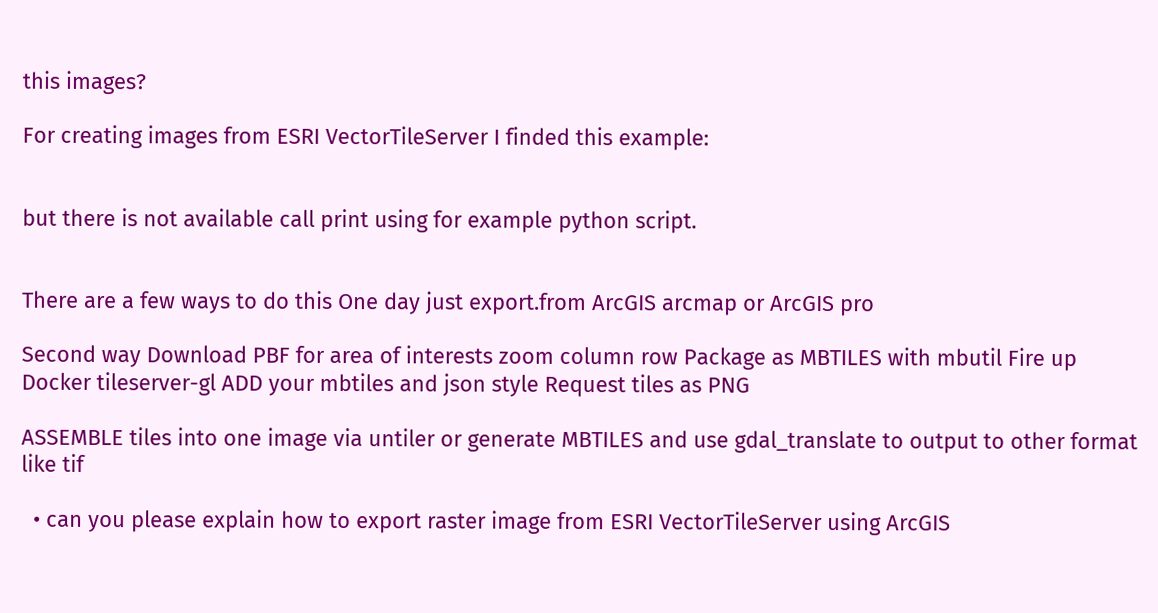this images?

For creating images from ESRI VectorTileServer I finded this example:


but there is not available call print using for example python script.


There are a few ways to do this One day just export.from ArcGIS arcmap or ArcGIS pro

Second way Download PBF for area of interests zoom column row Package as MBTILES with mbutil Fire up Docker tileserver-gl ADD your mbtiles and json style Request tiles as PNG

ASSEMBLE tiles into one image via untiler or generate MBTILES and use gdal_translate to output to other format like tif

  • can you please explain how to export raster image from ESRI VectorTileServer using ArcGIS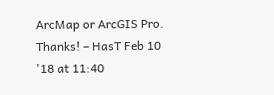ArcMap or ArcGIS Pro. Thanks! – HasT Feb 10 '18 at 11:40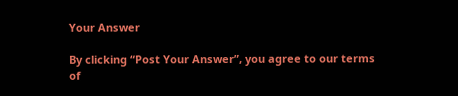Your Answer

By clicking “Post Your Answer”, you agree to our terms of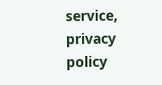service, privacy policy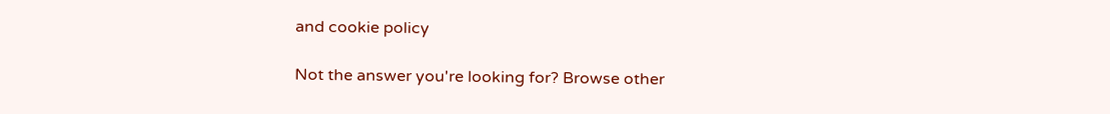and cookie policy

Not the answer you're looking for? Browse other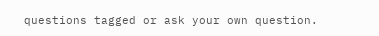questions tagged or ask your own question.